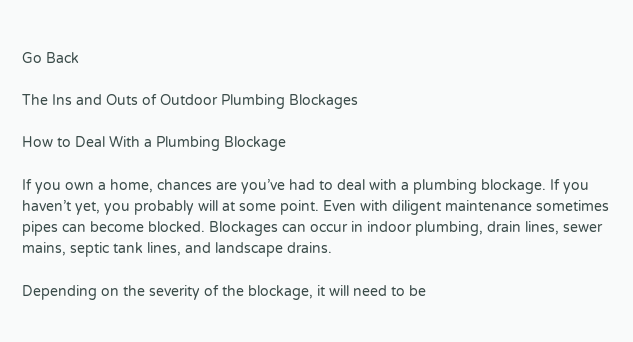Go Back

The Ins and Outs of Outdoor Plumbing Blockages

How to Deal With a Plumbing Blockage

If you own a home, chances are you’ve had to deal with a plumbing blockage. If you haven’t yet, you probably will at some point. Even with diligent maintenance sometimes pipes can become blocked. Blockages can occur in indoor plumbing, drain lines, sewer mains, septic tank lines, and landscape drains.

Depending on the severity of the blockage, it will need to be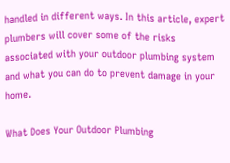handled in different ways. In this article, expert plumbers will cover some of the risks associated with your outdoor plumbing system and what you can do to prevent damage in your home.

What Does Your Outdoor Plumbing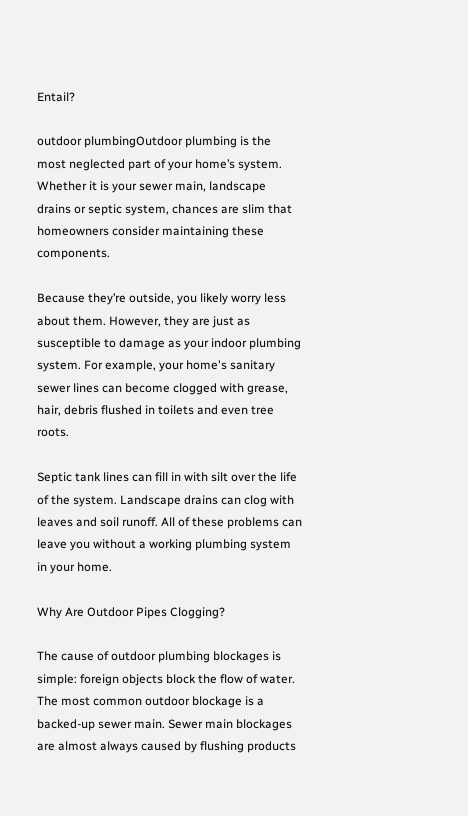Entail?

outdoor plumbingOutdoor plumbing is the most neglected part of your home’s system. Whether it is your sewer main, landscape drains or septic system, chances are slim that homeowners consider maintaining these components.

Because they’re outside, you likely worry less about them. However, they are just as susceptible to damage as your indoor plumbing system. For example, your home's sanitary sewer lines can become clogged with grease, hair, debris flushed in toilets and even tree roots.

Septic tank lines can fill in with silt over the life of the system. Landscape drains can clog with leaves and soil runoff. All of these problems can leave you without a working plumbing system in your home.

Why Are Outdoor Pipes Clogging?

The cause of outdoor plumbing blockages is simple: foreign objects block the flow of water. The most common outdoor blockage is a backed-up sewer main. Sewer main blockages are almost always caused by flushing products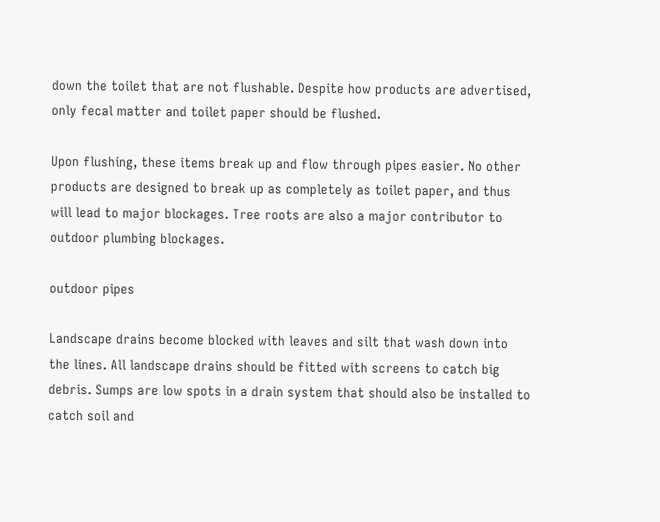down the toilet that are not flushable. Despite how products are advertised, only fecal matter and toilet paper should be flushed.

Upon flushing, these items break up and flow through pipes easier. No other products are designed to break up as completely as toilet paper, and thus will lead to major blockages. Tree roots are also a major contributor to outdoor plumbing blockages.

outdoor pipes

Landscape drains become blocked with leaves and silt that wash down into the lines. All landscape drains should be fitted with screens to catch big debris. Sumps are low spots in a drain system that should also be installed to catch soil and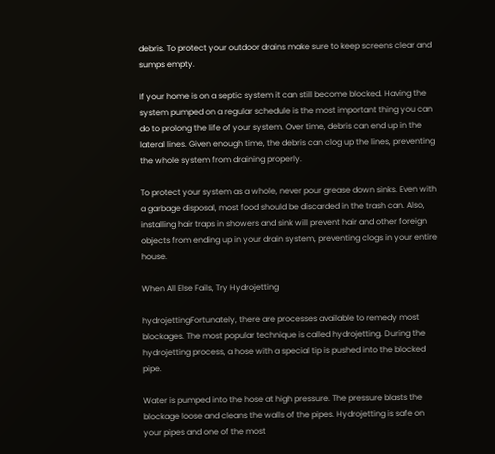debris. To protect your outdoor drains make sure to keep screens clear and sumps empty.

If your home is on a septic system it can still become blocked. Having the system pumped on a regular schedule is the most important thing you can do to prolong the life of your system. Over time, debris can end up in the lateral lines. Given enough time, the debris can clog up the lines, preventing the whole system from draining properly.

To protect your system as a whole, never pour grease down sinks. Even with a garbage disposal, most food should be discarded in the trash can. Also, installing hair traps in showers and sink will prevent hair and other foreign objects from ending up in your drain system, preventing clogs in your entire house.

When All Else Fails, Try Hydrojetting

hydrojettingFortunately, there are processes available to remedy most blockages. The most popular technique is called hydrojetting. During the hydrojetting process, a hose with a special tip is pushed into the blocked pipe.

Water is pumped into the hose at high pressure. The pressure blasts the blockage loose and cleans the walls of the pipes. Hydrojetting is safe on your pipes and one of the most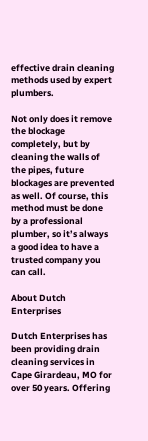effective drain cleaning methods used by expert plumbers.

Not only does it remove the blockage completely, but by cleaning the walls of the pipes, future blockages are prevented as well. Of course, this method must be done by a professional plumber, so it’s always a good idea to have a trusted company you can call.

About Dutch Enterprises

Dutch Enterprises has been providing drain cleaning services in Cape Girardeau, MO for over 50 years. Offering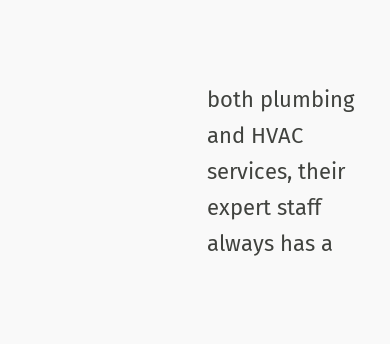both plumbing and HVAC services, their expert staff always has a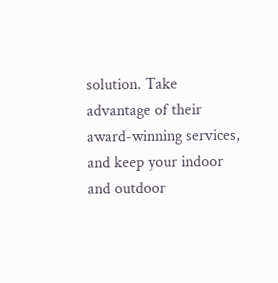solution. Take advantage of their award-winning services, and keep your indoor and outdoor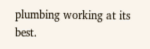plumbing working at its best.